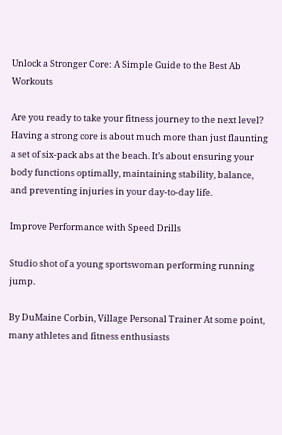Unlock a Stronger Core: A Simple Guide to the Best Ab Workouts

Are you ready to take your fitness journey to the next level? Having a strong core is about much more than just flaunting a set of six-pack abs at the beach. It’s about ensuring your body functions optimally, maintaining stability, balance, and preventing injuries in your day-to-day life.

Improve Performance with Speed Drills

Studio shot of a young sportswoman performing running jump.

By DuMaine Corbin, Village Personal Trainer At some point, many athletes and fitness enthusiasts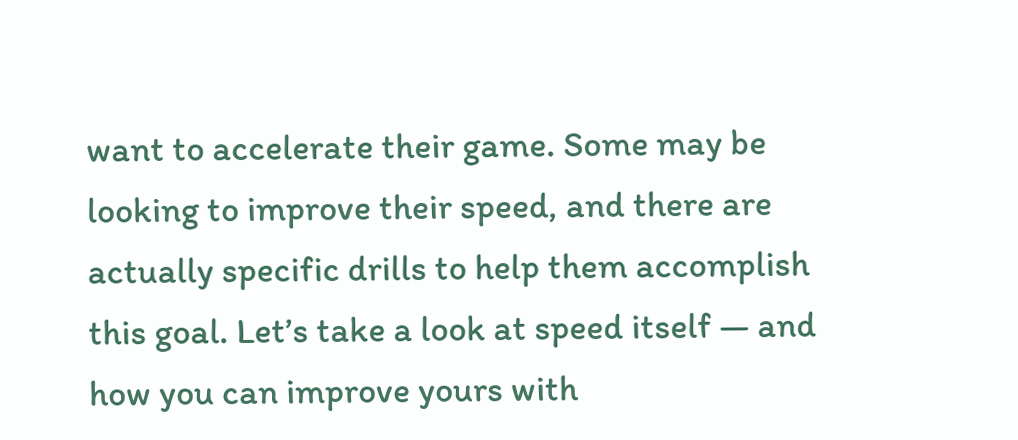want to accelerate their game. Some may be looking to improve their speed, and there are actually specific drills to help them accomplish this goal. Let’s take a look at speed itself — and how you can improve yours with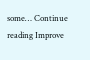some… Continue reading Improve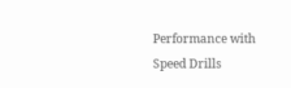Performance with Speed Drills